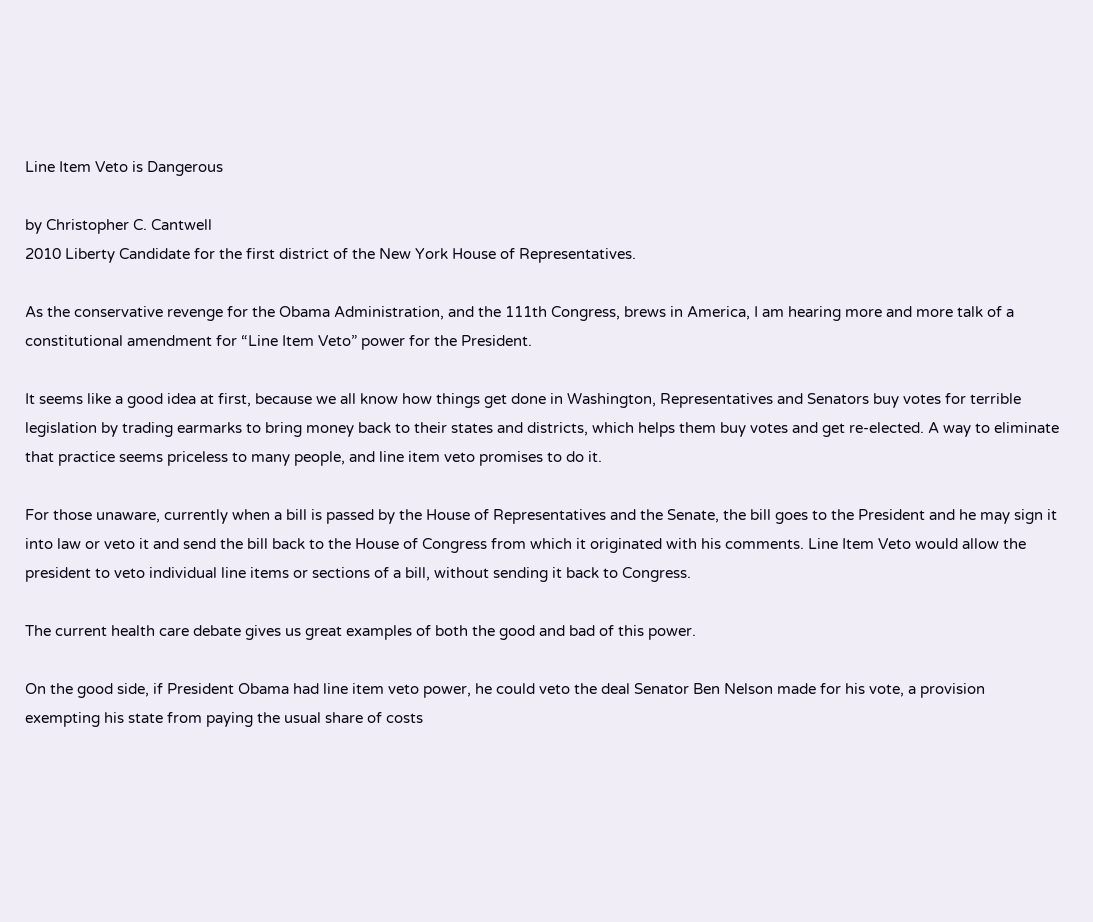Line Item Veto is Dangerous

by Christopher C. Cantwell
2010 Liberty Candidate for the first district of the New York House of Representatives.

As the conservative revenge for the Obama Administration, and the 111th Congress, brews in America, I am hearing more and more talk of a constitutional amendment for “Line Item Veto” power for the President.

It seems like a good idea at first, because we all know how things get done in Washington, Representatives and Senators buy votes for terrible legislation by trading earmarks to bring money back to their states and districts, which helps them buy votes and get re-elected. A way to eliminate that practice seems priceless to many people, and line item veto promises to do it.

For those unaware, currently when a bill is passed by the House of Representatives and the Senate, the bill goes to the President and he may sign it into law or veto it and send the bill back to the House of Congress from which it originated with his comments. Line Item Veto would allow the president to veto individual line items or sections of a bill, without sending it back to Congress.

The current health care debate gives us great examples of both the good and bad of this power.

On the good side, if President Obama had line item veto power, he could veto the deal Senator Ben Nelson made for his vote, a provision exempting his state from paying the usual share of costs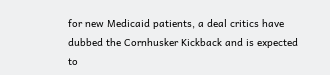for new Medicaid patients, a deal critics have dubbed the Cornhusker Kickback and is expected to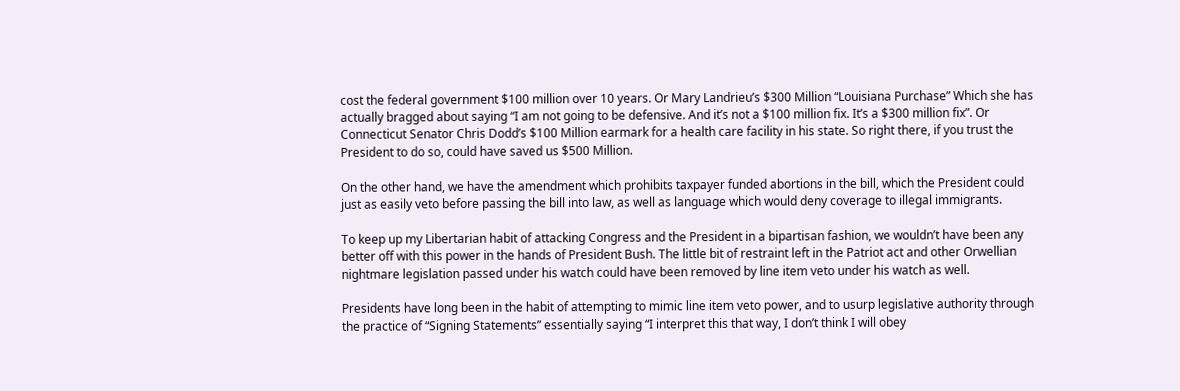cost the federal government $100 million over 10 years. Or Mary Landrieu’s $300 Million “Louisiana Purchase” Which she has actually bragged about saying “I am not going to be defensive. And it’s not a $100 million fix. It’s a $300 million fix”. Or Connecticut Senator Chris Dodd’s $100 Million earmark for a health care facility in his state. So right there, if you trust the President to do so, could have saved us $500 Million.

On the other hand, we have the amendment which prohibits taxpayer funded abortions in the bill, which the President could just as easily veto before passing the bill into law, as well as language which would deny coverage to illegal immigrants.

To keep up my Libertarian habit of attacking Congress and the President in a bipartisan fashion, we wouldn’t have been any better off with this power in the hands of President Bush. The little bit of restraint left in the Patriot act and other Orwellian nightmare legislation passed under his watch could have been removed by line item veto under his watch as well.

Presidents have long been in the habit of attempting to mimic line item veto power, and to usurp legislative authority through the practice of “Signing Statements” essentially saying “I interpret this that way, I don’t think I will obey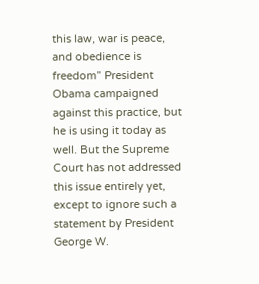this law, war is peace, and obedience is freedom” President Obama campaigned against this practice, but he is using it today as well. But the Supreme Court has not addressed this issue entirely yet, except to ignore such a statement by President George W.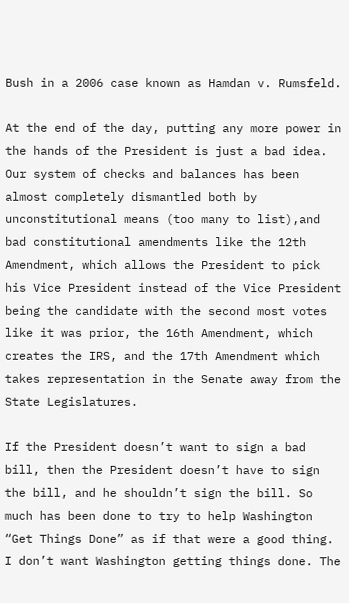Bush in a 2006 case known as Hamdan v. Rumsfeld.

At the end of the day, putting any more power in the hands of the President is just a bad idea. Our system of checks and balances has been almost completely dismantled both by unconstitutional means (too many to list),and bad constitutional amendments like the 12th Amendment, which allows the President to pick his Vice President instead of the Vice President being the candidate with the second most votes like it was prior, the 16th Amendment, which creates the IRS, and the 17th Amendment which takes representation in the Senate away from the State Legislatures.

If the President doesn’t want to sign a bad bill, then the President doesn’t have to sign the bill, and he shouldn’t sign the bill. So much has been done to try to help Washington “Get Things Done” as if that were a good thing. I don’t want Washington getting things done. The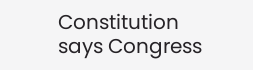Constitution says Congress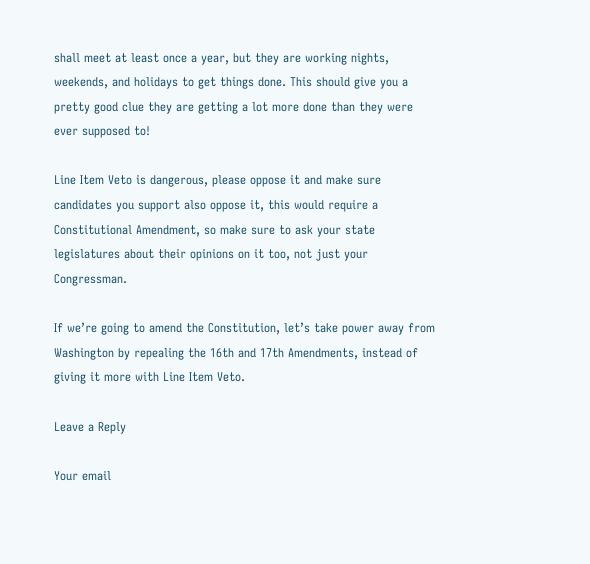shall meet at least once a year, but they are working nights, weekends, and holidays to get things done. This should give you a pretty good clue they are getting a lot more done than they were ever supposed to!

Line Item Veto is dangerous, please oppose it and make sure candidates you support also oppose it, this would require a Constitutional Amendment, so make sure to ask your state legislatures about their opinions on it too, not just your Congressman.

If we’re going to amend the Constitution, let’s take power away from Washington by repealing the 16th and 17th Amendments, instead of giving it more with Line Item Veto.

Leave a Reply

Your email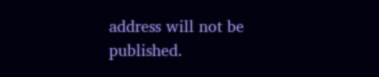address will not be published.